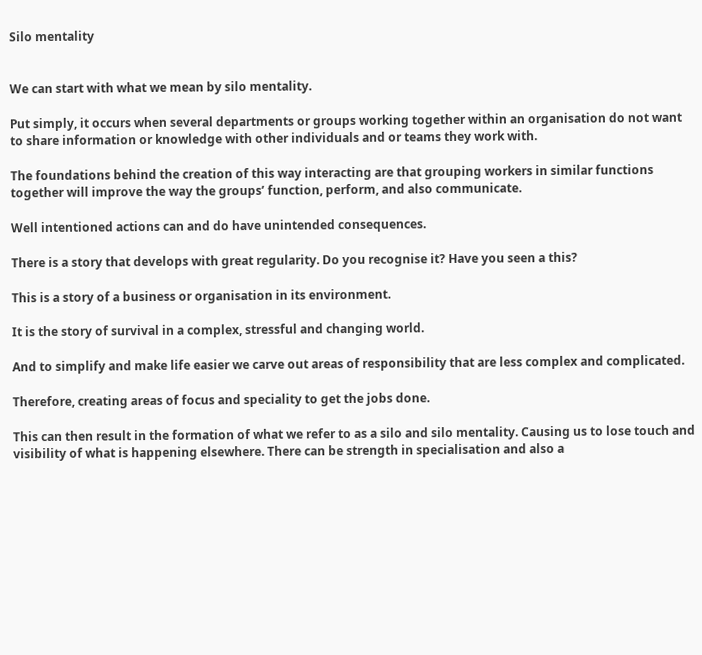Silo mentality


We can start with what we mean by silo mentality.

Put simply, it occurs when several departments or groups working together within an organisation do not want to share information or knowledge with other individuals and or teams they work with.

The foundations behind the creation of this way interacting are that grouping workers in similar functions together will improve the way the groups’ function, perform, and also communicate.

Well intentioned actions can and do have unintended consequences.

There is a story that develops with great regularity. Do you recognise it? Have you seen a this?

This is a story of a business or organisation in its environment.

It is the story of survival in a complex, stressful and changing world.

And to simplify and make life easier we carve out areas of responsibility that are less complex and complicated.

Therefore, creating areas of focus and speciality to get the jobs done.

This can then result in the formation of what we refer to as a silo and silo mentality. Causing us to lose touch and visibility of what is happening elsewhere. There can be strength in specialisation and also a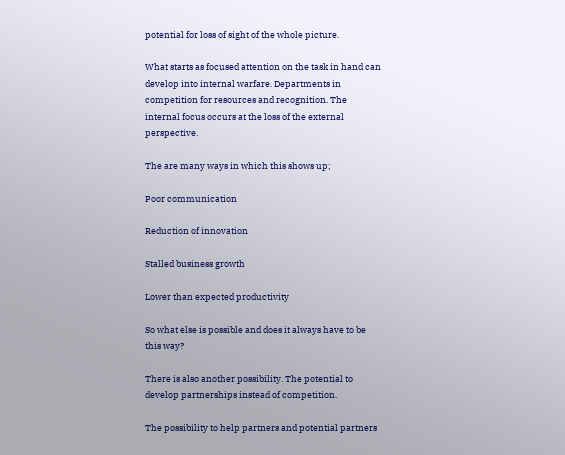potential for loss of sight of the whole picture.

What starts as focused attention on the task in hand can develop into internal warfare. Departments in competition for resources and recognition. The internal focus occurs at the loss of the external perspective.

The are many ways in which this shows up;

Poor communication

Reduction of innovation

Stalled business growth

Lower than expected productivity

So what else is possible and does it always have to be this way?

There is also another possibility. The potential to develop partnerships instead of competition.

The possibility to help partners and potential partners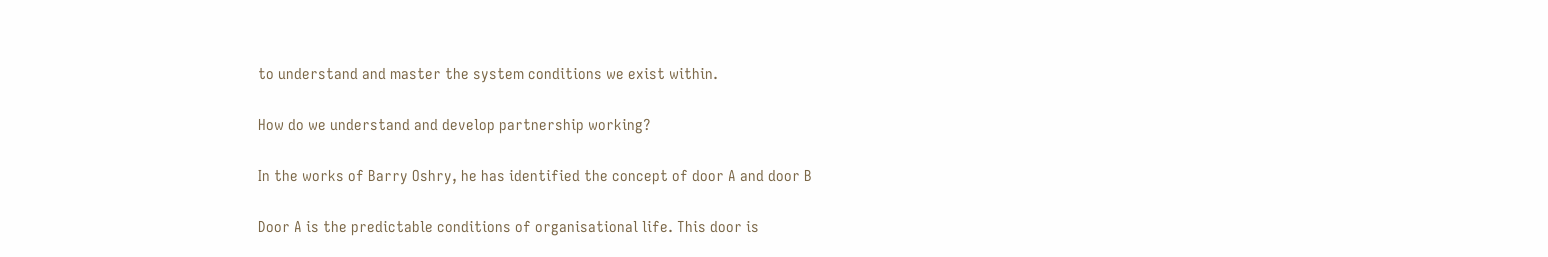to understand and master the system conditions we exist within.

How do we understand and develop partnership working?

In the works of Barry Oshry, he has identified the concept of door A and door B

Door A is the predictable conditions of organisational life. This door is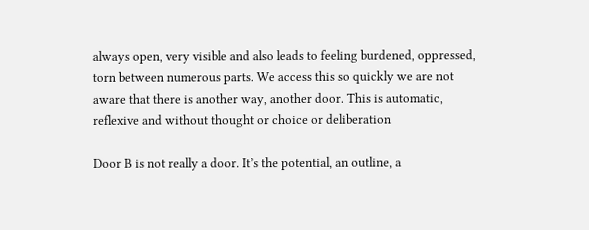always open, very visible and also leads to feeling burdened, oppressed, torn between numerous parts. We access this so quickly we are not aware that there is another way, another door. This is automatic, reflexive and without thought or choice or deliberation

Door B is not really a door. It’s the potential, an outline, a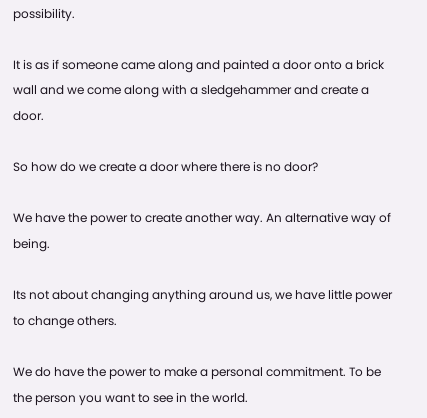possibility.

It is as if someone came along and painted a door onto a brick wall and we come along with a sledgehammer and create a door.

So how do we create a door where there is no door?

We have the power to create another way. An alternative way of being.

Its not about changing anything around us, we have little power to change others.

We do have the power to make a personal commitment. To be the person you want to see in the world.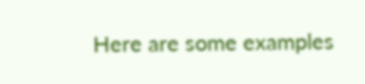Here are some examples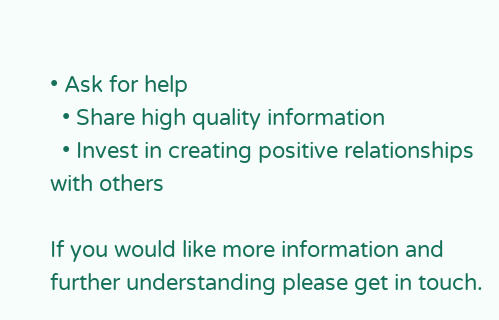• Ask for help
  • Share high quality information
  • Invest in creating positive relationships with others

If you would like more information and further understanding please get in touch.